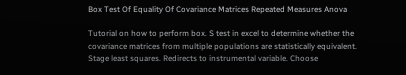Box Test Of Equality Of Covariance Matrices Repeated Measures Anova

Tutorial on how to perform box. S test in excel to determine whether the covariance matrices from multiple populations are statistically equivalent. Stage least squares. Redirects to instrumental variable. Choose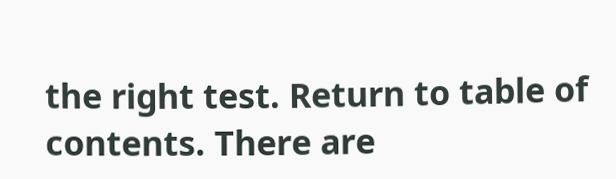the right test. Return to table of contents. There are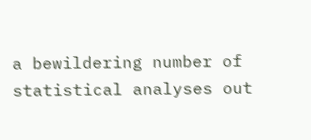a bewildering number of statistical analyses out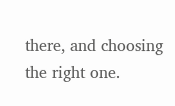there, and choosing the right one.